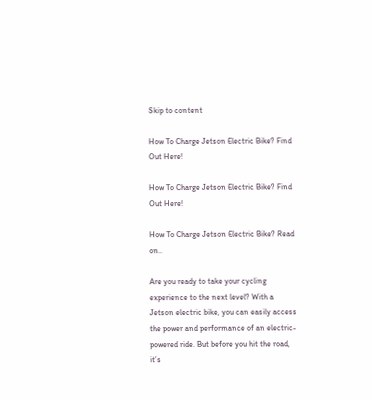Skip to content

How To Charge Jetson Electric Bike? Find Out Here!

How To Charge Jetson Electric Bike? Find Out Here!

How To Charge Jetson Electric Bike? Read on..

Are you ready to take your cycling experience to the next level? With a Jetson electric bike, you can easily access the power and performance of an electric-powered ride. But before you hit the road, it’s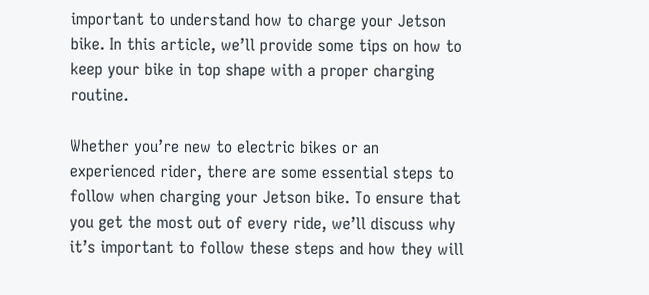important to understand how to charge your Jetson bike. In this article, we’ll provide some tips on how to keep your bike in top shape with a proper charging routine.

Whether you’re new to electric bikes or an experienced rider, there are some essential steps to follow when charging your Jetson bike. To ensure that you get the most out of every ride, we’ll discuss why it’s important to follow these steps and how they will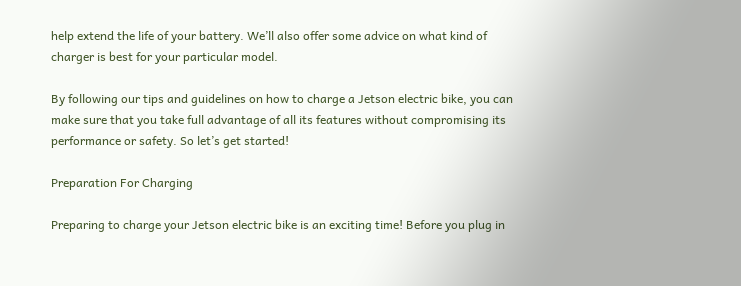help extend the life of your battery. We’ll also offer some advice on what kind of charger is best for your particular model.

By following our tips and guidelines on how to charge a Jetson electric bike, you can make sure that you take full advantage of all its features without compromising its performance or safety. So let’s get started!

Preparation For Charging

Preparing to charge your Jetson electric bike is an exciting time! Before you plug in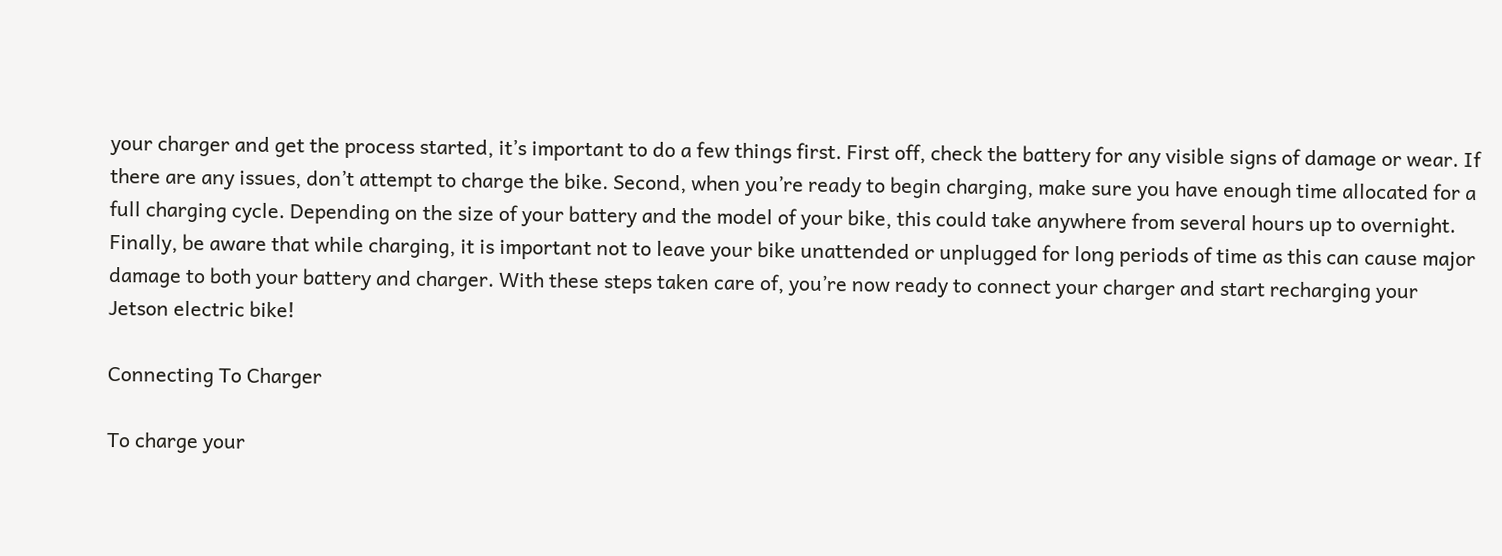your charger and get the process started, it’s important to do a few things first. First off, check the battery for any visible signs of damage or wear. If there are any issues, don’t attempt to charge the bike. Second, when you’re ready to begin charging, make sure you have enough time allocated for a full charging cycle. Depending on the size of your battery and the model of your bike, this could take anywhere from several hours up to overnight. Finally, be aware that while charging, it is important not to leave your bike unattended or unplugged for long periods of time as this can cause major damage to both your battery and charger. With these steps taken care of, you’re now ready to connect your charger and start recharging your Jetson electric bike!

Connecting To Charger

To charge your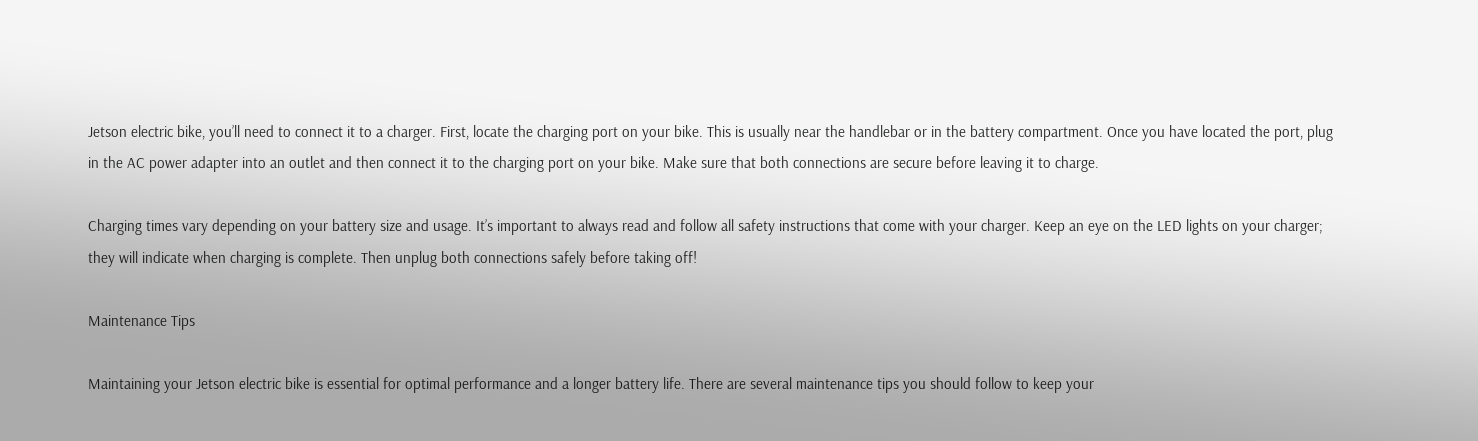Jetson electric bike, you’ll need to connect it to a charger. First, locate the charging port on your bike. This is usually near the handlebar or in the battery compartment. Once you have located the port, plug in the AC power adapter into an outlet and then connect it to the charging port on your bike. Make sure that both connections are secure before leaving it to charge.

Charging times vary depending on your battery size and usage. It’s important to always read and follow all safety instructions that come with your charger. Keep an eye on the LED lights on your charger; they will indicate when charging is complete. Then unplug both connections safely before taking off!

Maintenance Tips

Maintaining your Jetson electric bike is essential for optimal performance and a longer battery life. There are several maintenance tips you should follow to keep your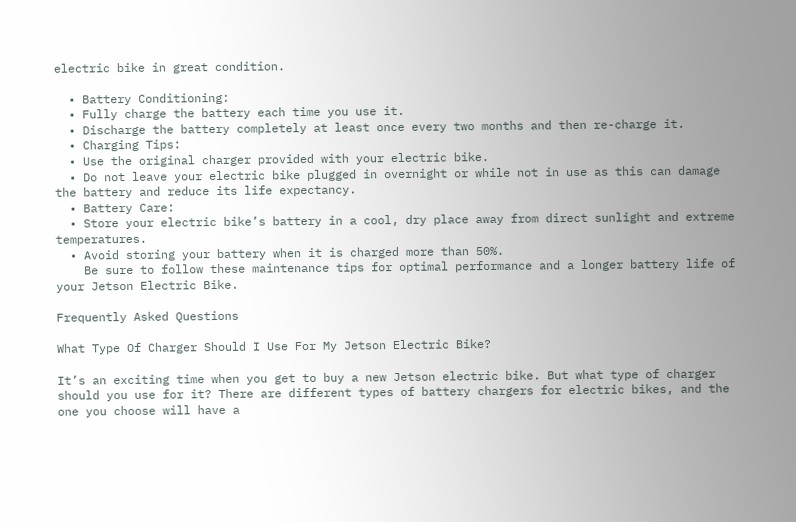electric bike in great condition.

  • Battery Conditioning:
  • Fully charge the battery each time you use it.
  • Discharge the battery completely at least once every two months and then re-charge it.
  • Charging Tips:
  • Use the original charger provided with your electric bike.
  • Do not leave your electric bike plugged in overnight or while not in use as this can damage the battery and reduce its life expectancy.
  • Battery Care:
  • Store your electric bike’s battery in a cool, dry place away from direct sunlight and extreme temperatures.
  • Avoid storing your battery when it is charged more than 50%.
    Be sure to follow these maintenance tips for optimal performance and a longer battery life of your Jetson Electric Bike.

Frequently Asked Questions

What Type Of Charger Should I Use For My Jetson Electric Bike?

It’s an exciting time when you get to buy a new Jetson electric bike. But what type of charger should you use for it? There are different types of battery chargers for electric bikes, and the one you choose will have a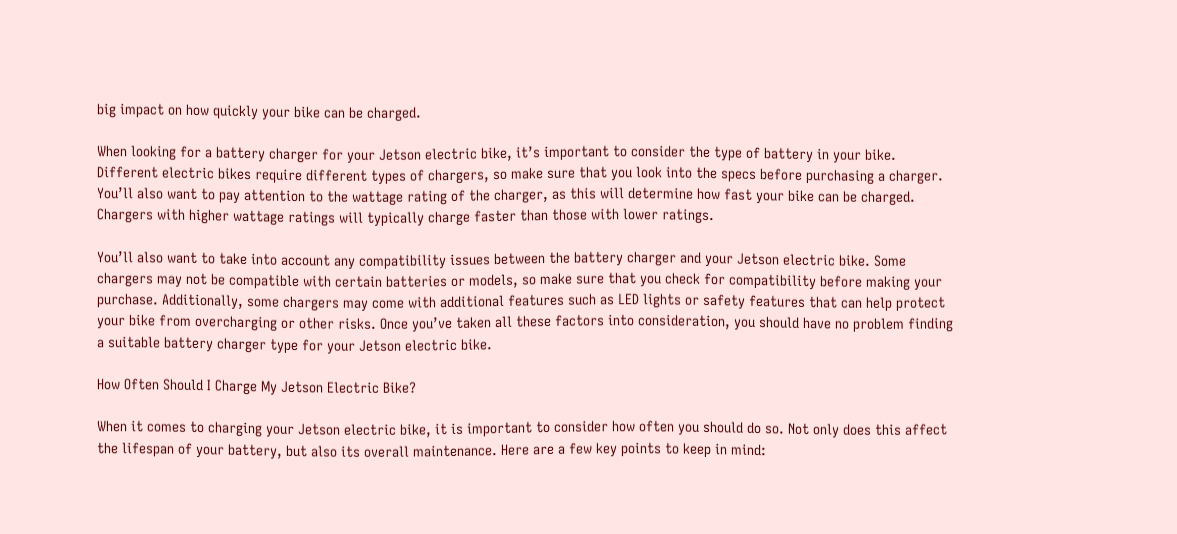big impact on how quickly your bike can be charged.

When looking for a battery charger for your Jetson electric bike, it’s important to consider the type of battery in your bike. Different electric bikes require different types of chargers, so make sure that you look into the specs before purchasing a charger. You’ll also want to pay attention to the wattage rating of the charger, as this will determine how fast your bike can be charged. Chargers with higher wattage ratings will typically charge faster than those with lower ratings.

You’ll also want to take into account any compatibility issues between the battery charger and your Jetson electric bike. Some chargers may not be compatible with certain batteries or models, so make sure that you check for compatibility before making your purchase. Additionally, some chargers may come with additional features such as LED lights or safety features that can help protect your bike from overcharging or other risks. Once you’ve taken all these factors into consideration, you should have no problem finding a suitable battery charger type for your Jetson electric bike.

How Often Should I Charge My Jetson Electric Bike?

When it comes to charging your Jetson electric bike, it is important to consider how often you should do so. Not only does this affect the lifespan of your battery, but also its overall maintenance. Here are a few key points to keep in mind: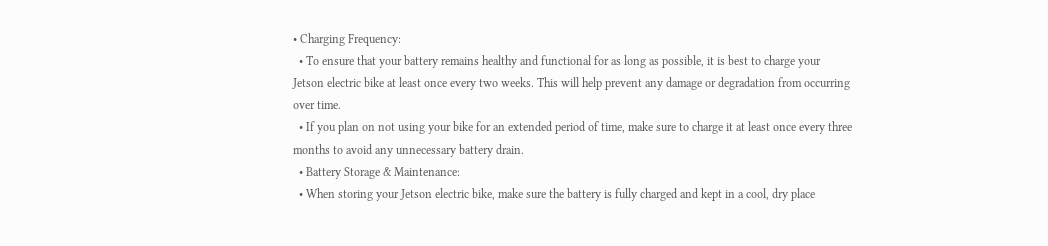• Charging Frequency:
  • To ensure that your battery remains healthy and functional for as long as possible, it is best to charge your Jetson electric bike at least once every two weeks. This will help prevent any damage or degradation from occurring over time.
  • If you plan on not using your bike for an extended period of time, make sure to charge it at least once every three months to avoid any unnecessary battery drain.
  • Battery Storage & Maintenance:
  • When storing your Jetson electric bike, make sure the battery is fully charged and kept in a cool, dry place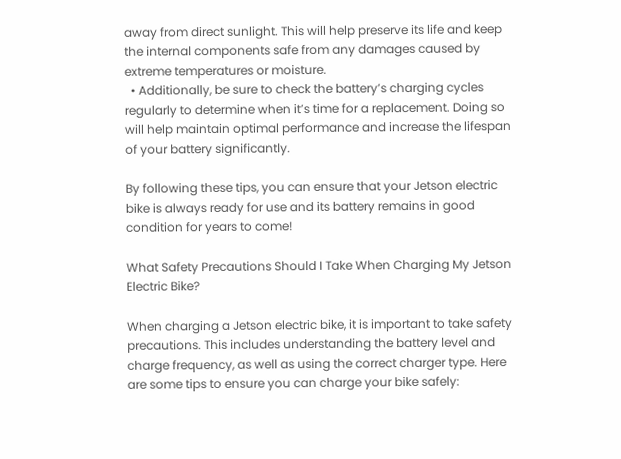away from direct sunlight. This will help preserve its life and keep the internal components safe from any damages caused by extreme temperatures or moisture.
  • Additionally, be sure to check the battery’s charging cycles regularly to determine when it’s time for a replacement. Doing so will help maintain optimal performance and increase the lifespan of your battery significantly.

By following these tips, you can ensure that your Jetson electric bike is always ready for use and its battery remains in good condition for years to come!

What Safety Precautions Should I Take When Charging My Jetson Electric Bike?

When charging a Jetson electric bike, it is important to take safety precautions. This includes understanding the battery level and charge frequency, as well as using the correct charger type. Here are some tips to ensure you can charge your bike safely: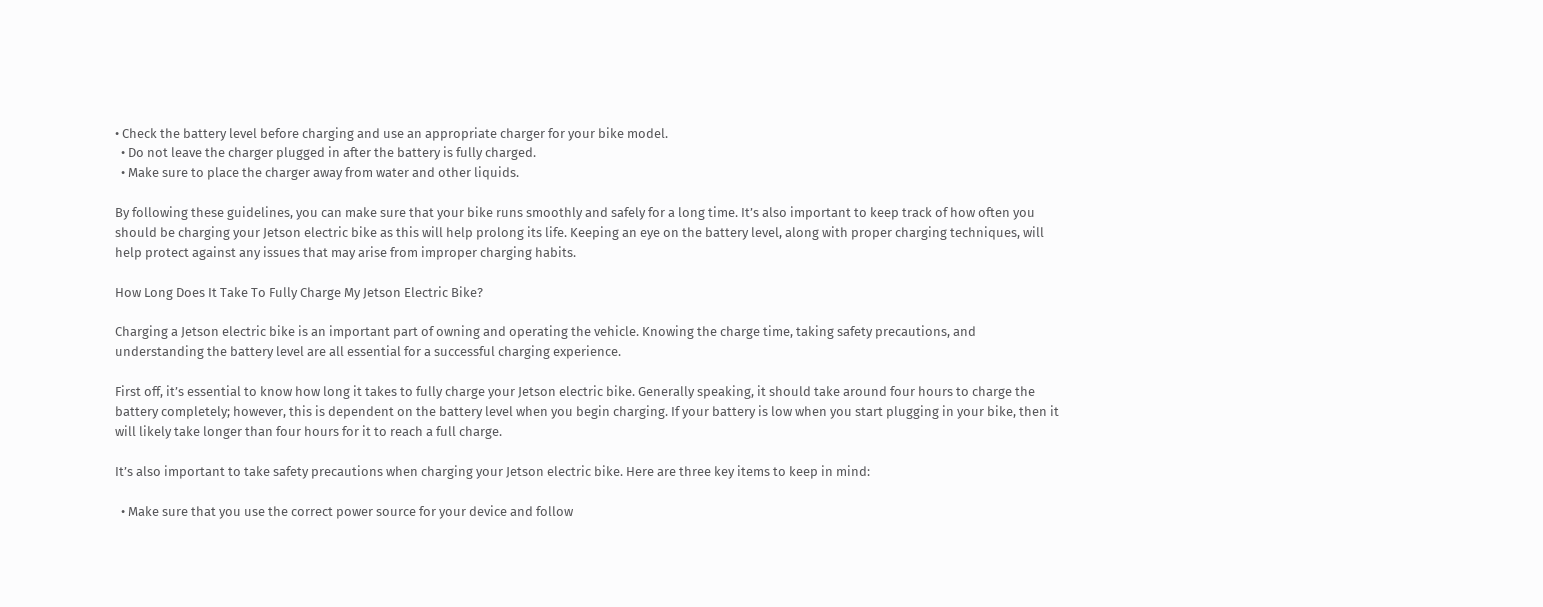• Check the battery level before charging and use an appropriate charger for your bike model.
  • Do not leave the charger plugged in after the battery is fully charged.
  • Make sure to place the charger away from water and other liquids.

By following these guidelines, you can make sure that your bike runs smoothly and safely for a long time. It’s also important to keep track of how often you should be charging your Jetson electric bike as this will help prolong its life. Keeping an eye on the battery level, along with proper charging techniques, will help protect against any issues that may arise from improper charging habits.

How Long Does It Take To Fully Charge My Jetson Electric Bike?

Charging a Jetson electric bike is an important part of owning and operating the vehicle. Knowing the charge time, taking safety precautions, and understanding the battery level are all essential for a successful charging experience.

First off, it’s essential to know how long it takes to fully charge your Jetson electric bike. Generally speaking, it should take around four hours to charge the battery completely; however, this is dependent on the battery level when you begin charging. If your battery is low when you start plugging in your bike, then it will likely take longer than four hours for it to reach a full charge.

It’s also important to take safety precautions when charging your Jetson electric bike. Here are three key items to keep in mind:

  • Make sure that you use the correct power source for your device and follow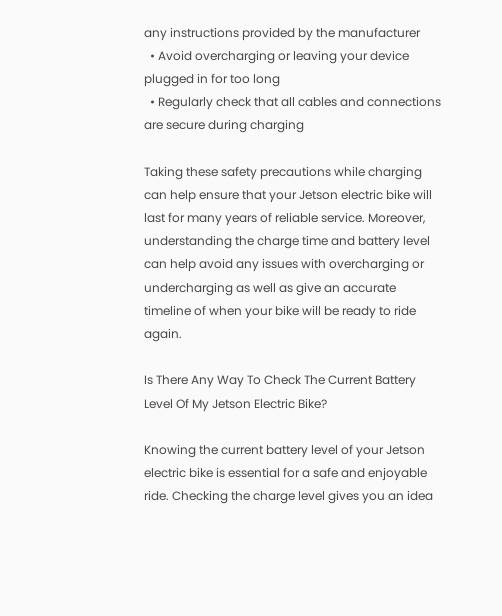any instructions provided by the manufacturer
  • Avoid overcharging or leaving your device plugged in for too long
  • Regularly check that all cables and connections are secure during charging

Taking these safety precautions while charging can help ensure that your Jetson electric bike will last for many years of reliable service. Moreover, understanding the charge time and battery level can help avoid any issues with overcharging or undercharging as well as give an accurate timeline of when your bike will be ready to ride again.

Is There Any Way To Check The Current Battery Level Of My Jetson Electric Bike?

Knowing the current battery level of your Jetson electric bike is essential for a safe and enjoyable ride. Checking the charge level gives you an idea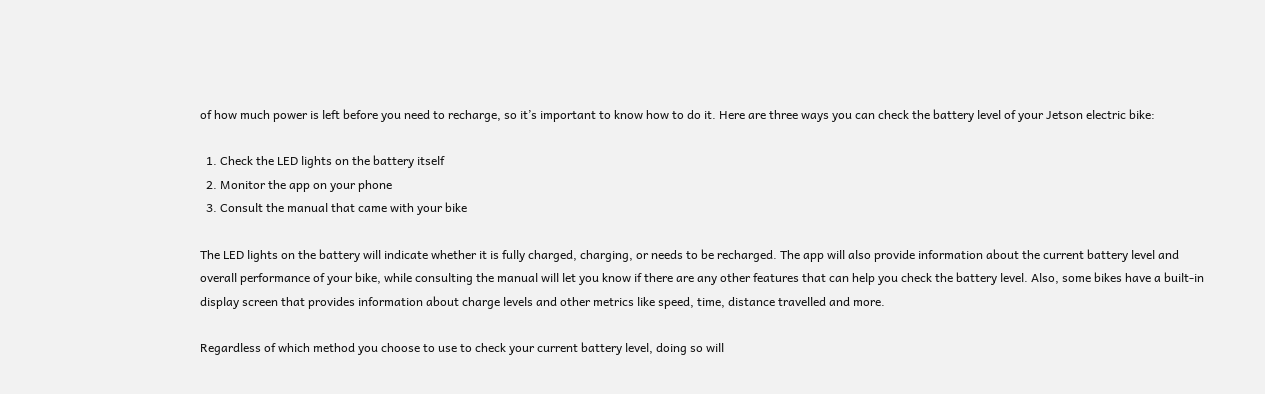of how much power is left before you need to recharge, so it’s important to know how to do it. Here are three ways you can check the battery level of your Jetson electric bike:

  1. Check the LED lights on the battery itself
  2. Monitor the app on your phone
  3. Consult the manual that came with your bike

The LED lights on the battery will indicate whether it is fully charged, charging, or needs to be recharged. The app will also provide information about the current battery level and overall performance of your bike, while consulting the manual will let you know if there are any other features that can help you check the battery level. Also, some bikes have a built-in display screen that provides information about charge levels and other metrics like speed, time, distance travelled and more.

Regardless of which method you choose to use to check your current battery level, doing so will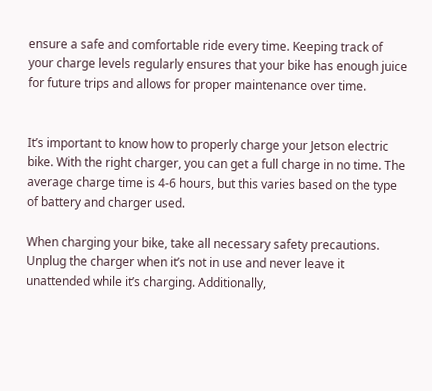ensure a safe and comfortable ride every time. Keeping track of your charge levels regularly ensures that your bike has enough juice for future trips and allows for proper maintenance over time.


It’s important to know how to properly charge your Jetson electric bike. With the right charger, you can get a full charge in no time. The average charge time is 4-6 hours, but this varies based on the type of battery and charger used.

When charging your bike, take all necessary safety precautions. Unplug the charger when it’s not in use and never leave it unattended while it’s charging. Additionally,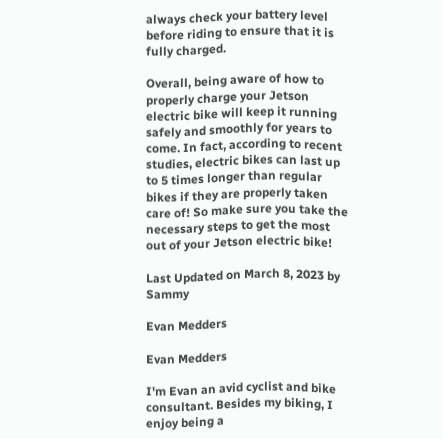always check your battery level before riding to ensure that it is fully charged.

Overall, being aware of how to properly charge your Jetson electric bike will keep it running safely and smoothly for years to come. In fact, according to recent studies, electric bikes can last up to 5 times longer than regular bikes if they are properly taken care of! So make sure you take the necessary steps to get the most out of your Jetson electric bike!

Last Updated on March 8, 2023 by Sammy

Evan Medders

Evan Medders

I'm Evan an avid cyclist and bike consultant. Besides my biking, I enjoy being a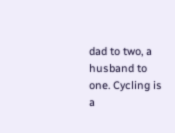dad to two, a husband to one. Cycling is a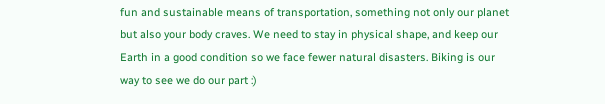fun and sustainable means of transportation, something not only our planet but also your body craves. We need to stay in physical shape, and keep our Earth in a good condition so we face fewer natural disasters. Biking is our way to see we do our part :)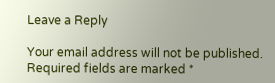Leave a Reply

Your email address will not be published. Required fields are marked *